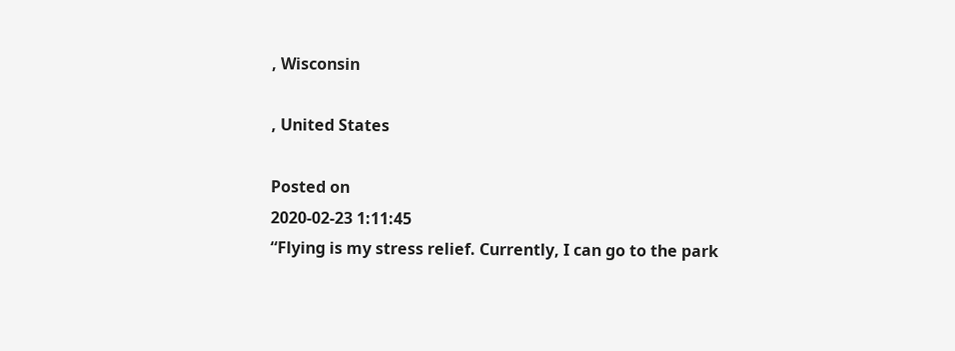, Wisconsin

, United States

Posted on
2020-02-23 1:11:45
“Flying is my stress relief. Currently, I can go to the park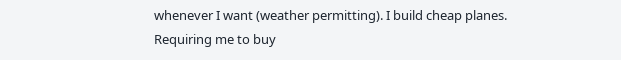whenever I want (weather permitting). I build cheap planes. Requiring me to buy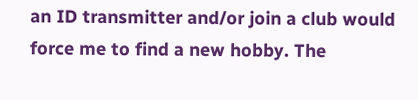an ID transmitter and/or join a club would force me to find a new hobby. The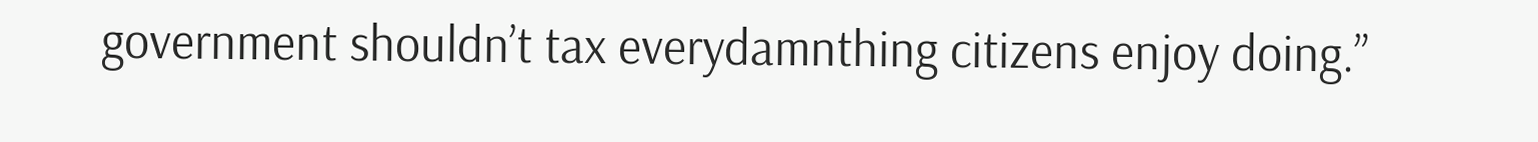government shouldn’t tax everydamnthing citizens enjoy doing.”